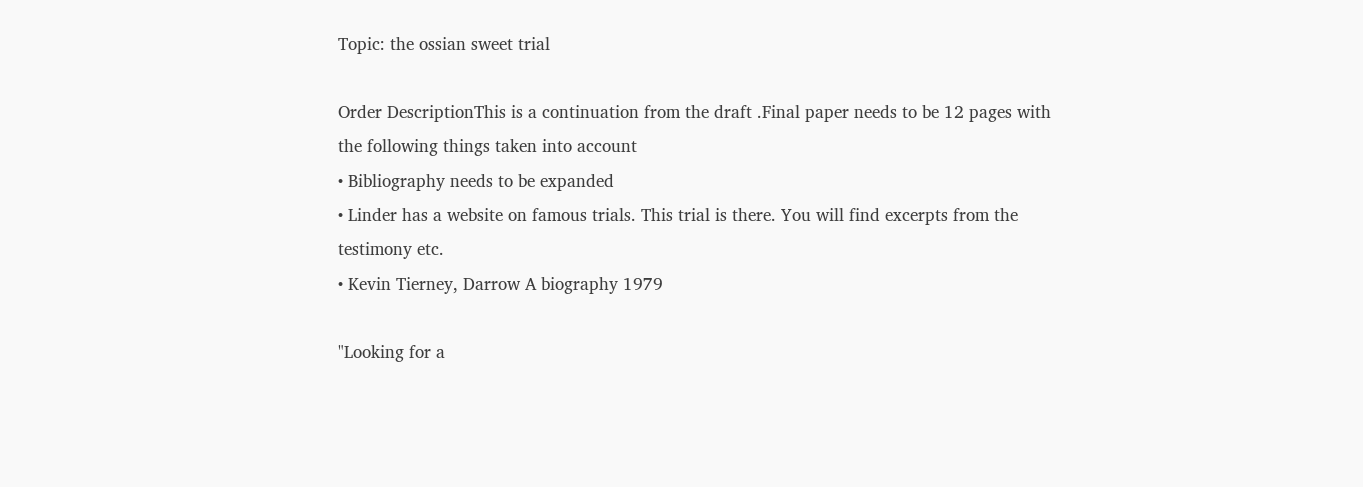Topic: the ossian sweet trial

Order DescriptionThis is a continuation from the draft .Final paper needs to be 12 pages with the following things taken into account
• Bibliography needs to be expanded
• Linder has a website on famous trials. This trial is there. You will find excerpts from the testimony etc.
• Kevin Tierney, Darrow A biography 1979

"Looking for a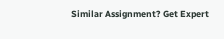Similar Assignment? Get Expert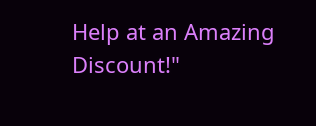Help at an Amazing Discount!"